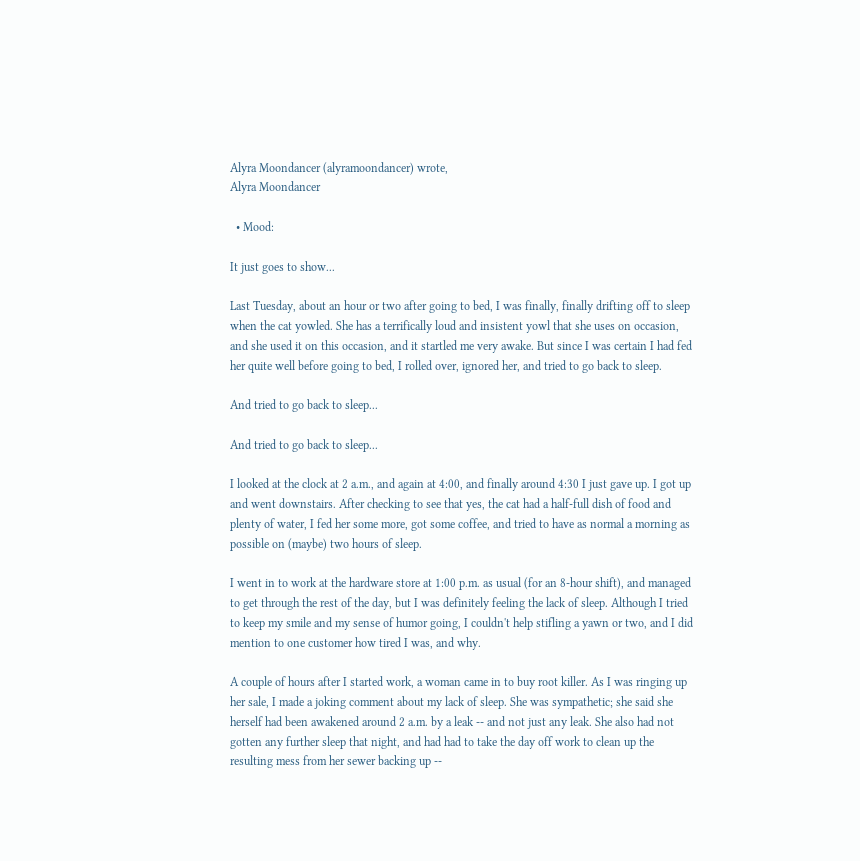Alyra Moondancer (alyramoondancer) wrote,
Alyra Moondancer

  • Mood:

It just goes to show...

Last Tuesday, about an hour or two after going to bed, I was finally, finally drifting off to sleep when the cat yowled. She has a terrifically loud and insistent yowl that she uses on occasion, and she used it on this occasion, and it startled me very awake. But since I was certain I had fed her quite well before going to bed, I rolled over, ignored her, and tried to go back to sleep.

And tried to go back to sleep...

And tried to go back to sleep...

I looked at the clock at 2 a.m., and again at 4:00, and finally around 4:30 I just gave up. I got up and went downstairs. After checking to see that yes, the cat had a half-full dish of food and plenty of water, I fed her some more, got some coffee, and tried to have as normal a morning as possible on (maybe) two hours of sleep.

I went in to work at the hardware store at 1:00 p.m. as usual (for an 8-hour shift), and managed to get through the rest of the day, but I was definitely feeling the lack of sleep. Although I tried to keep my smile and my sense of humor going, I couldn't help stifling a yawn or two, and I did mention to one customer how tired I was, and why.

A couple of hours after I started work, a woman came in to buy root killer. As I was ringing up her sale, I made a joking comment about my lack of sleep. She was sympathetic; she said she herself had been awakened around 2 a.m. by a leak -- and not just any leak. She also had not gotten any further sleep that night, and had had to take the day off work to clean up the resulting mess from her sewer backing up --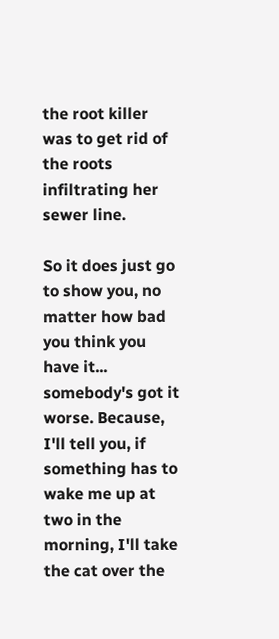the root killer was to get rid of the roots infiltrating her sewer line.

So it does just go to show you, no matter how bad you think you have it... somebody's got it worse. Because, I'll tell you, if something has to wake me up at two in the morning, I'll take the cat over the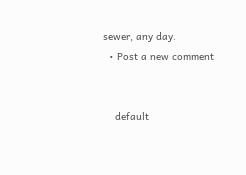sewer, any day.
  • Post a new comment


    default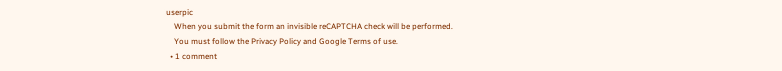userpic
    When you submit the form an invisible reCAPTCHA check will be performed.
    You must follow the Privacy Policy and Google Terms of use.
  • 1 comment